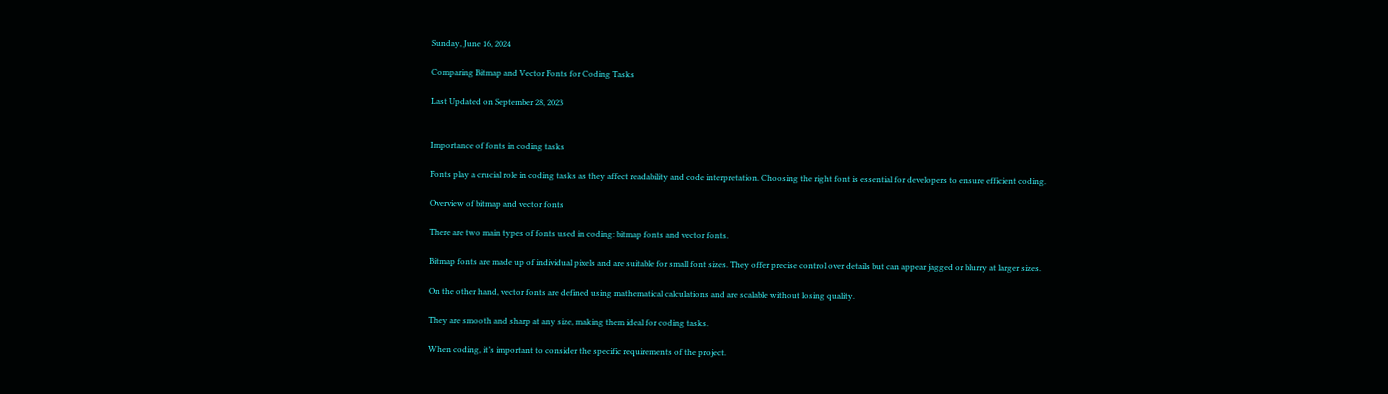Sunday, June 16, 2024

Comparing Bitmap and Vector Fonts for Coding Tasks

Last Updated on September 28, 2023


Importance of fonts in coding tasks

Fonts play a crucial role in coding tasks as they affect readability and code interpretation. Choosing the right font is essential for developers to ensure efficient coding.

Overview of bitmap and vector fonts

There are two main types of fonts used in coding: bitmap fonts and vector fonts.

Bitmap fonts are made up of individual pixels and are suitable for small font sizes. They offer precise control over details but can appear jagged or blurry at larger sizes.

On the other hand, vector fonts are defined using mathematical calculations and are scalable without losing quality.

They are smooth and sharp at any size, making them ideal for coding tasks.

When coding, it’s important to consider the specific requirements of the project.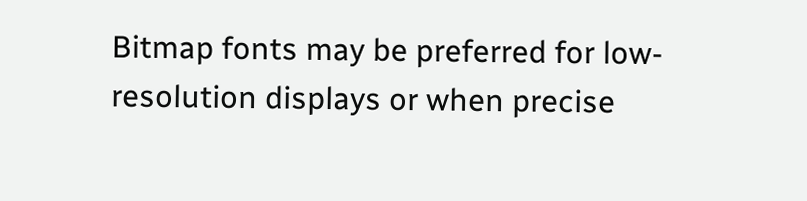Bitmap fonts may be preferred for low-resolution displays or when precise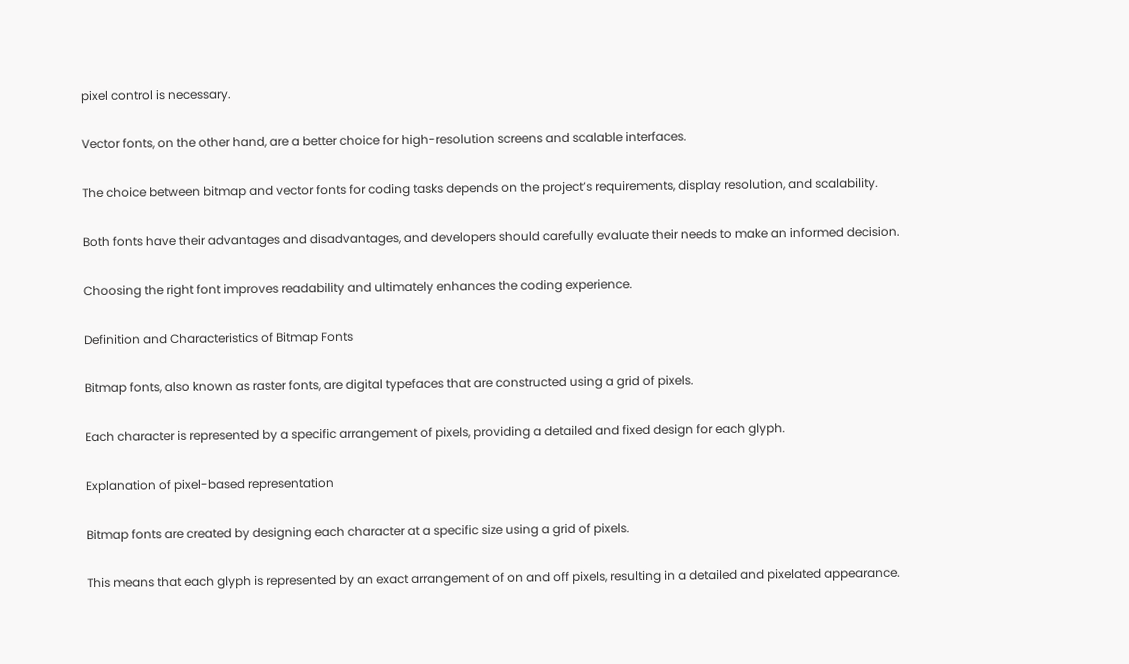pixel control is necessary.

Vector fonts, on the other hand, are a better choice for high-resolution screens and scalable interfaces.

The choice between bitmap and vector fonts for coding tasks depends on the project’s requirements, display resolution, and scalability.

Both fonts have their advantages and disadvantages, and developers should carefully evaluate their needs to make an informed decision.

Choosing the right font improves readability and ultimately enhances the coding experience.

Definition and Characteristics of Bitmap Fonts

Bitmap fonts, also known as raster fonts, are digital typefaces that are constructed using a grid of pixels.

Each character is represented by a specific arrangement of pixels, providing a detailed and fixed design for each glyph.

Explanation of pixel-based representation

Bitmap fonts are created by designing each character at a specific size using a grid of pixels.

This means that each glyph is represented by an exact arrangement of on and off pixels, resulting in a detailed and pixelated appearance.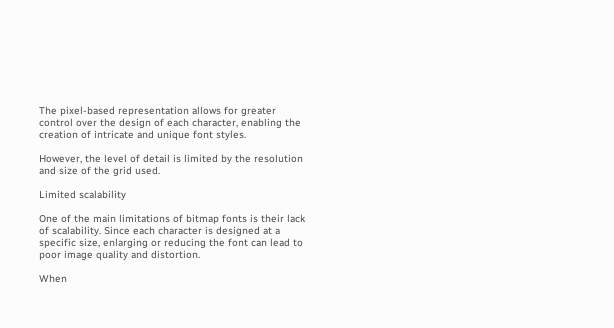The pixel-based representation allows for greater control over the design of each character, enabling the creation of intricate and unique font styles.

However, the level of detail is limited by the resolution and size of the grid used.

Limited scalability

One of the main limitations of bitmap fonts is their lack of scalability. Since each character is designed at a specific size, enlarging or reducing the font can lead to poor image quality and distortion.

When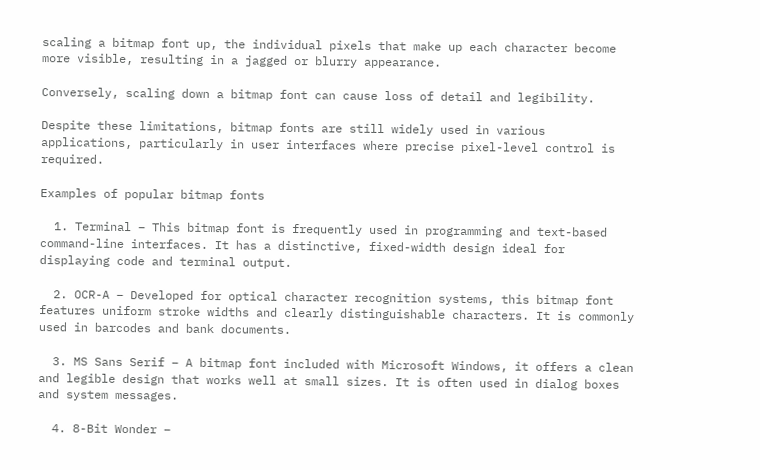scaling a bitmap font up, the individual pixels that make up each character become more visible, resulting in a jagged or blurry appearance.

Conversely, scaling down a bitmap font can cause loss of detail and legibility.

Despite these limitations, bitmap fonts are still widely used in various applications, particularly in user interfaces where precise pixel-level control is required.

Examples of popular bitmap fonts

  1. Terminal – This bitmap font is frequently used in programming and text-based command-line interfaces. It has a distinctive, fixed-width design ideal for displaying code and terminal output.

  2. OCR-A – Developed for optical character recognition systems, this bitmap font features uniform stroke widths and clearly distinguishable characters. It is commonly used in barcodes and bank documents.

  3. MS Sans Serif – A bitmap font included with Microsoft Windows, it offers a clean and legible design that works well at small sizes. It is often used in dialog boxes and system messages.

  4. 8-Bit Wonder –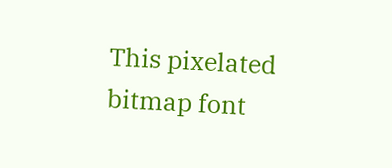This pixelated bitmap font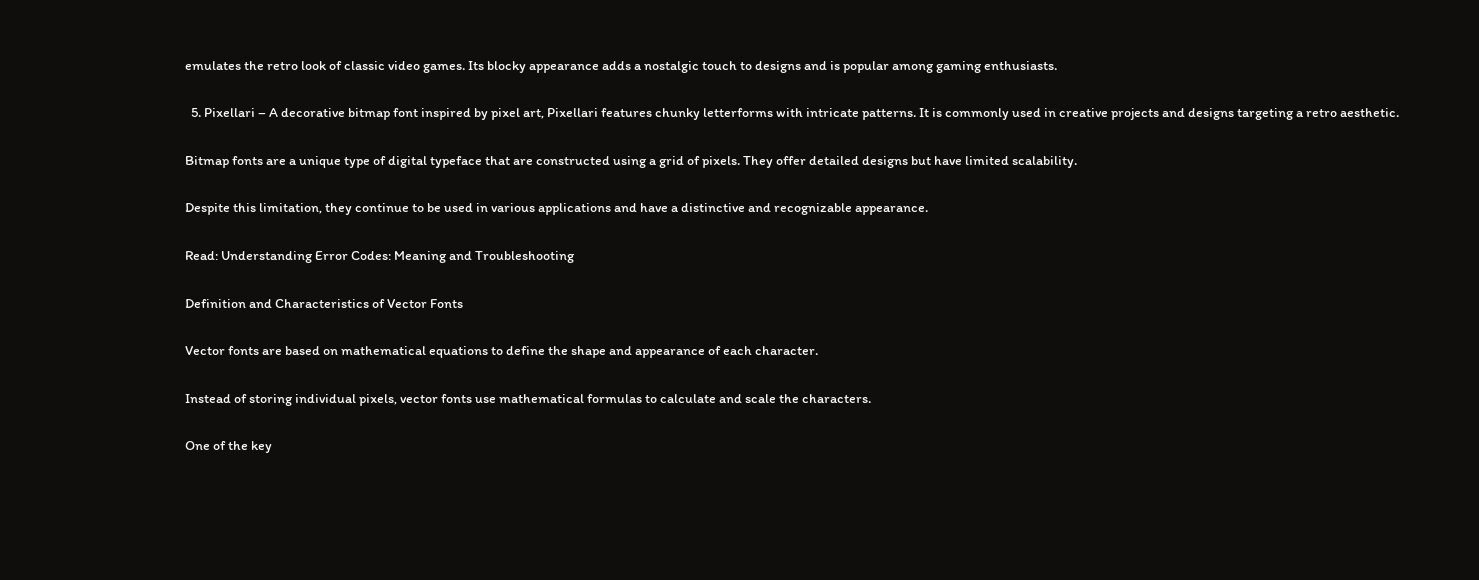emulates the retro look of classic video games. Its blocky appearance adds a nostalgic touch to designs and is popular among gaming enthusiasts.

  5. Pixellari – A decorative bitmap font inspired by pixel art, Pixellari features chunky letterforms with intricate patterns. It is commonly used in creative projects and designs targeting a retro aesthetic.

Bitmap fonts are a unique type of digital typeface that are constructed using a grid of pixels. They offer detailed designs but have limited scalability.

Despite this limitation, they continue to be used in various applications and have a distinctive and recognizable appearance.

Read: Understanding Error Codes: Meaning and Troubleshooting

Definition and Characteristics of Vector Fonts

Vector fonts are based on mathematical equations to define the shape and appearance of each character.

Instead of storing individual pixels, vector fonts use mathematical formulas to calculate and scale the characters.

One of the key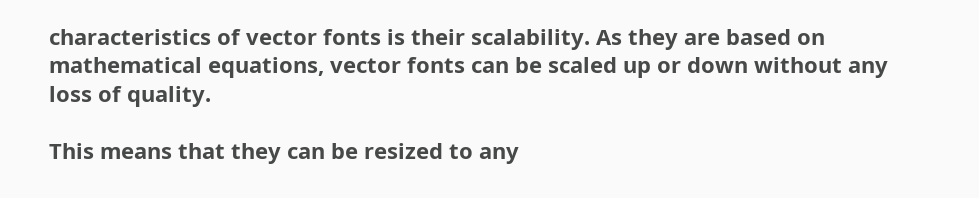characteristics of vector fonts is their scalability. As they are based on mathematical equations, vector fonts can be scaled up or down without any loss of quality.

This means that they can be resized to any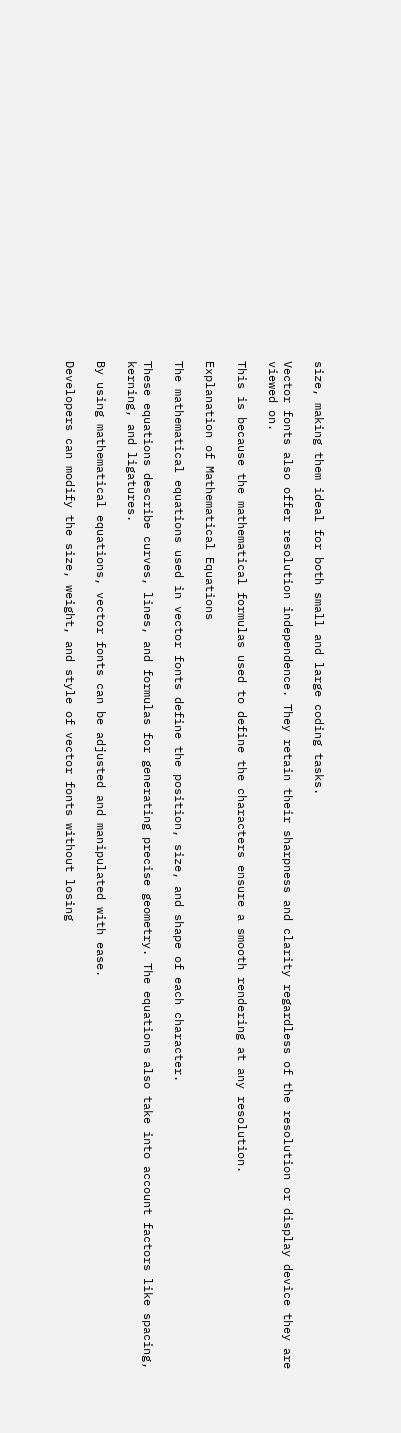size, making them ideal for both small and large coding tasks.

Vector fonts also offer resolution independence. They retain their sharpness and clarity regardless of the resolution or display device they are viewed on.

This is because the mathematical formulas used to define the characters ensure a smooth rendering at any resolution.

Explanation of Mathematical Equations

The mathematical equations used in vector fonts define the position, size, and shape of each character.

These equations describe curves, lines, and formulas for generating precise geometry. The equations also take into account factors like spacing, kerning, and ligatures.

By using mathematical equations, vector fonts can be adjusted and manipulated with ease.

Developers can modify the size, weight, and style of vector fonts without losing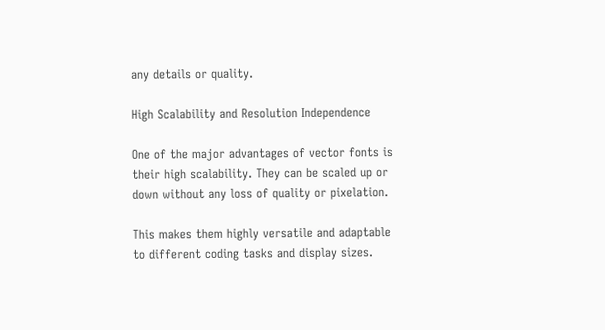any details or quality.

High Scalability and Resolution Independence

One of the major advantages of vector fonts is their high scalability. They can be scaled up or down without any loss of quality or pixelation.

This makes them highly versatile and adaptable to different coding tasks and display sizes.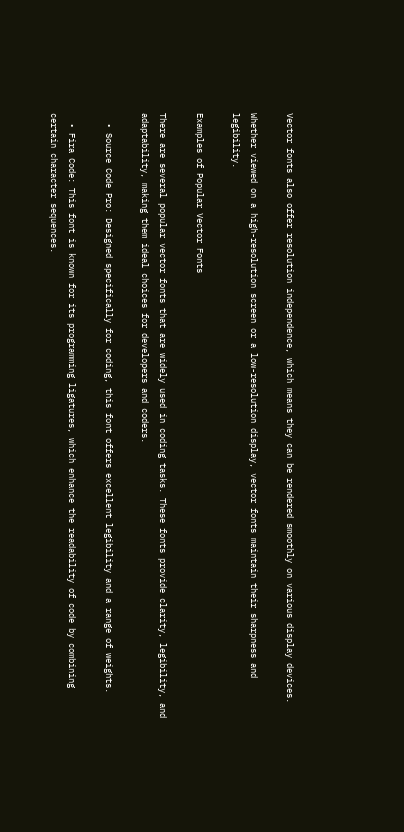Vector fonts also offer resolution independence, which means they can be rendered smoothly on various display devices.

Whether viewed on a high-resolution screen or a low-resolution display, vector fonts maintain their sharpness and legibility.

Examples of Popular Vector Fonts

There are several popular vector fonts that are widely used in coding tasks. These fonts provide clarity, legibility, and adaptability, making them ideal choices for developers and coders.

  • Source Code Pro: Designed specifically for coding, this font offers excellent legibility and a range of weights.

  • Fira Code: This font is known for its programming ligatures, which enhance the readability of code by combining certain character sequences.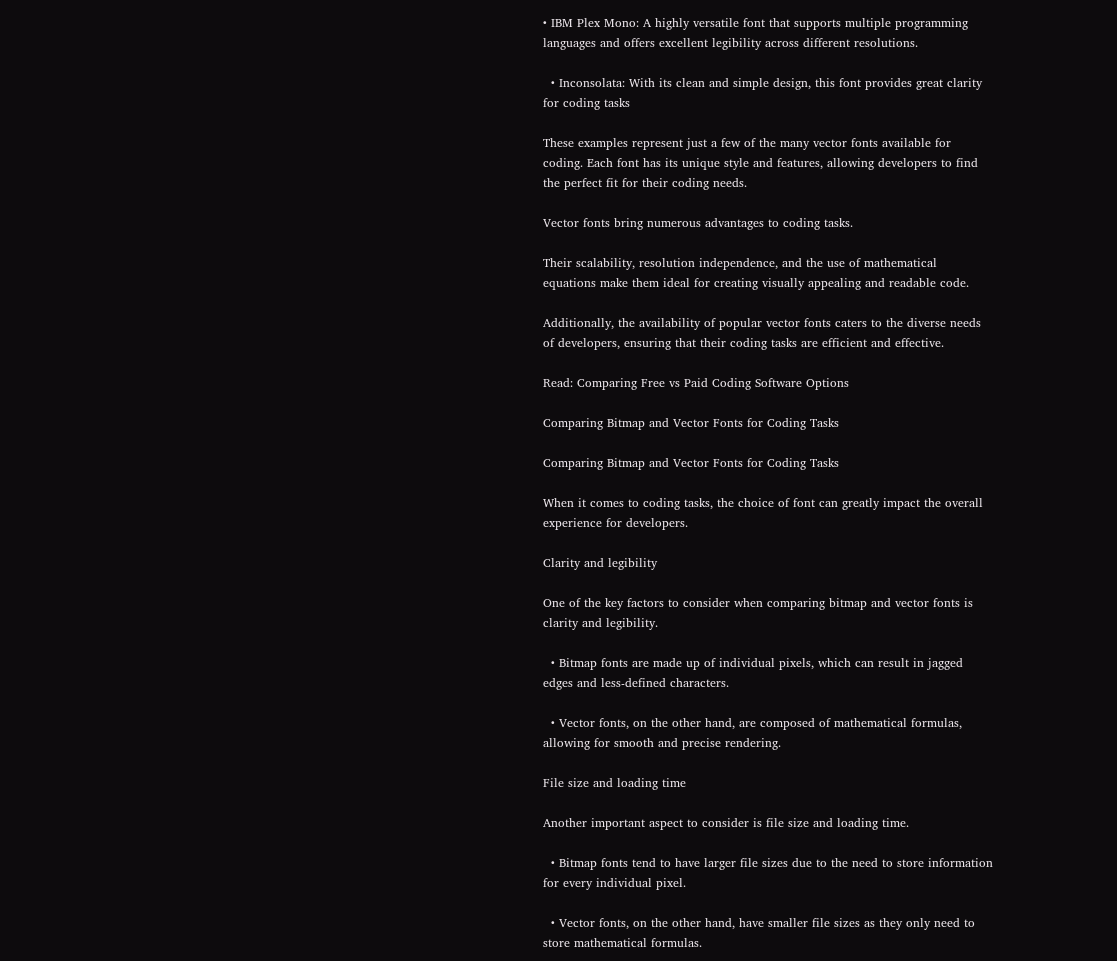• IBM Plex Mono: A highly versatile font that supports multiple programming languages and offers excellent legibility across different resolutions.

  • Inconsolata: With its clean and simple design, this font provides great clarity for coding tasks

These examples represent just a few of the many vector fonts available for coding. Each font has its unique style and features, allowing developers to find the perfect fit for their coding needs.

Vector fonts bring numerous advantages to coding tasks.

Their scalability, resolution independence, and the use of mathematical equations make them ideal for creating visually appealing and readable code.

Additionally, the availability of popular vector fonts caters to the diverse needs of developers, ensuring that their coding tasks are efficient and effective.

Read: Comparing Free vs Paid Coding Software Options

Comparing Bitmap and Vector Fonts for Coding Tasks

Comparing Bitmap and Vector Fonts for Coding Tasks

When it comes to coding tasks, the choice of font can greatly impact the overall experience for developers.

Clarity and legibility

One of the key factors to consider when comparing bitmap and vector fonts is clarity and legibility.

  • Bitmap fonts are made up of individual pixels, which can result in jagged edges and less-defined characters.

  • Vector fonts, on the other hand, are composed of mathematical formulas, allowing for smooth and precise rendering.

File size and loading time

Another important aspect to consider is file size and loading time.

  • Bitmap fonts tend to have larger file sizes due to the need to store information for every individual pixel.

  • Vector fonts, on the other hand, have smaller file sizes as they only need to store mathematical formulas.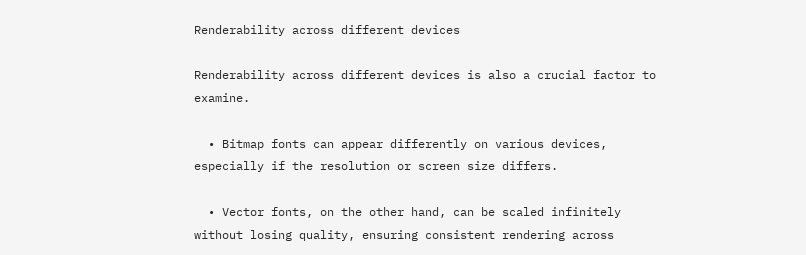Renderability across different devices

Renderability across different devices is also a crucial factor to examine.

  • Bitmap fonts can appear differently on various devices, especially if the resolution or screen size differs.

  • Vector fonts, on the other hand, can be scaled infinitely without losing quality, ensuring consistent rendering across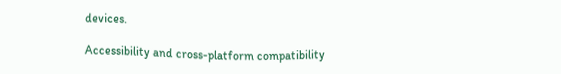devices.

Accessibility and cross-platform compatibility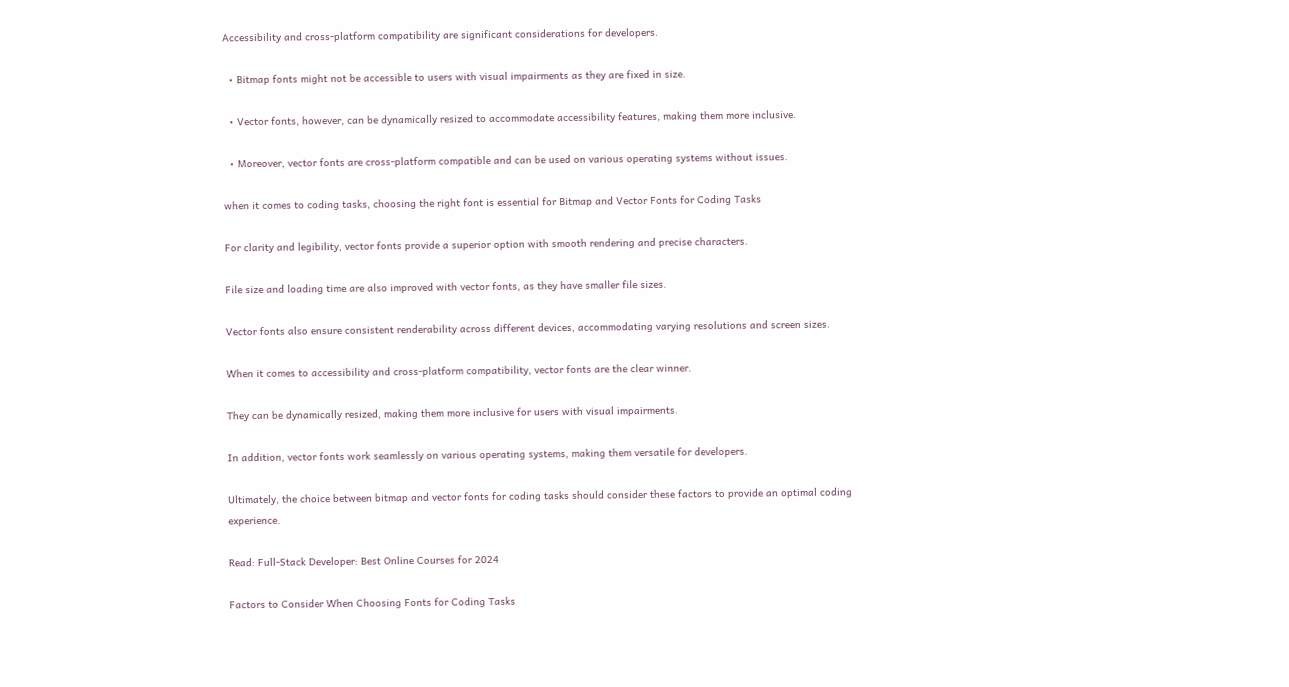Accessibility and cross-platform compatibility are significant considerations for developers.

  • Bitmap fonts might not be accessible to users with visual impairments as they are fixed in size.

  • Vector fonts, however, can be dynamically resized to accommodate accessibility features, making them more inclusive.

  • Moreover, vector fonts are cross-platform compatible and can be used on various operating systems without issues.

when it comes to coding tasks, choosing the right font is essential for Bitmap and Vector Fonts for Coding Tasks

For clarity and legibility, vector fonts provide a superior option with smooth rendering and precise characters.

File size and loading time are also improved with vector fonts, as they have smaller file sizes.

Vector fonts also ensure consistent renderability across different devices, accommodating varying resolutions and screen sizes.

When it comes to accessibility and cross-platform compatibility, vector fonts are the clear winner.

They can be dynamically resized, making them more inclusive for users with visual impairments.

In addition, vector fonts work seamlessly on various operating systems, making them versatile for developers.

Ultimately, the choice between bitmap and vector fonts for coding tasks should consider these factors to provide an optimal coding experience.

Read: Full-Stack Developer: Best Online Courses for 2024

Factors to Consider When Choosing Fonts for Coding Tasks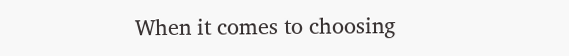When it comes to choosing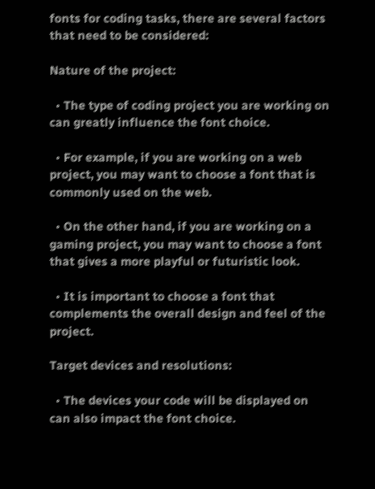fonts for coding tasks, there are several factors that need to be considered:

Nature of the project:

  • The type of coding project you are working on can greatly influence the font choice.

  • For example, if you are working on a web project, you may want to choose a font that is commonly used on the web.

  • On the other hand, if you are working on a gaming project, you may want to choose a font that gives a more playful or futuristic look.

  • It is important to choose a font that complements the overall design and feel of the project.

Target devices and resolutions:

  • The devices your code will be displayed on can also impact the font choice.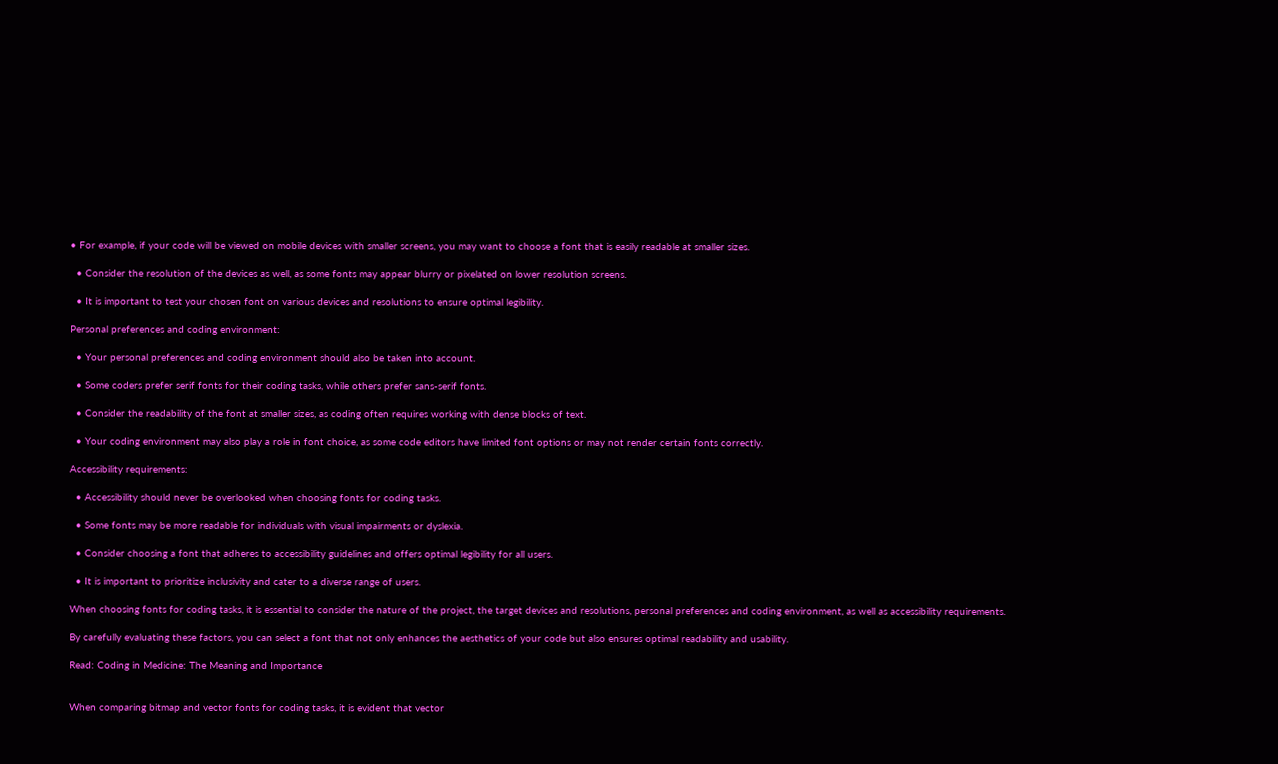• For example, if your code will be viewed on mobile devices with smaller screens, you may want to choose a font that is easily readable at smaller sizes.

  • Consider the resolution of the devices as well, as some fonts may appear blurry or pixelated on lower resolution screens.

  • It is important to test your chosen font on various devices and resolutions to ensure optimal legibility.

Personal preferences and coding environment:

  • Your personal preferences and coding environment should also be taken into account.

  • Some coders prefer serif fonts for their coding tasks, while others prefer sans-serif fonts.

  • Consider the readability of the font at smaller sizes, as coding often requires working with dense blocks of text.

  • Your coding environment may also play a role in font choice, as some code editors have limited font options or may not render certain fonts correctly.

Accessibility requirements:

  • Accessibility should never be overlooked when choosing fonts for coding tasks.

  • Some fonts may be more readable for individuals with visual impairments or dyslexia.

  • Consider choosing a font that adheres to accessibility guidelines and offers optimal legibility for all users.

  • It is important to prioritize inclusivity and cater to a diverse range of users.

When choosing fonts for coding tasks, it is essential to consider the nature of the project, the target devices and resolutions, personal preferences and coding environment, as well as accessibility requirements.

By carefully evaluating these factors, you can select a font that not only enhances the aesthetics of your code but also ensures optimal readability and usability.

Read: Coding in Medicine: The Meaning and Importance


When comparing bitmap and vector fonts for coding tasks, it is evident that vector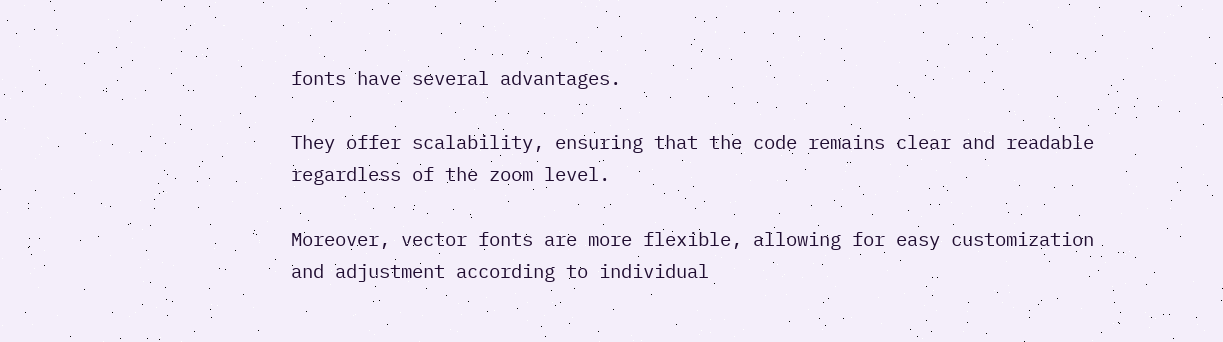fonts have several advantages.

They offer scalability, ensuring that the code remains clear and readable regardless of the zoom level.

Moreover, vector fonts are more flexible, allowing for easy customization and adjustment according to individual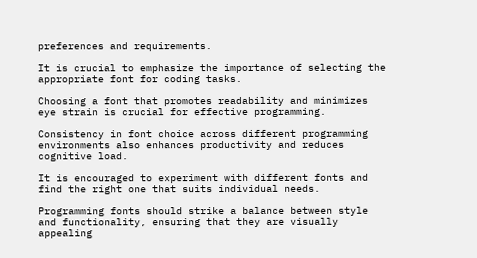preferences and requirements.

It is crucial to emphasize the importance of selecting the appropriate font for coding tasks.

Choosing a font that promotes readability and minimizes eye strain is crucial for effective programming.

Consistency in font choice across different programming environments also enhances productivity and reduces cognitive load.

It is encouraged to experiment with different fonts and find the right one that suits individual needs.

Programming fonts should strike a balance between style and functionality, ensuring that they are visually appealing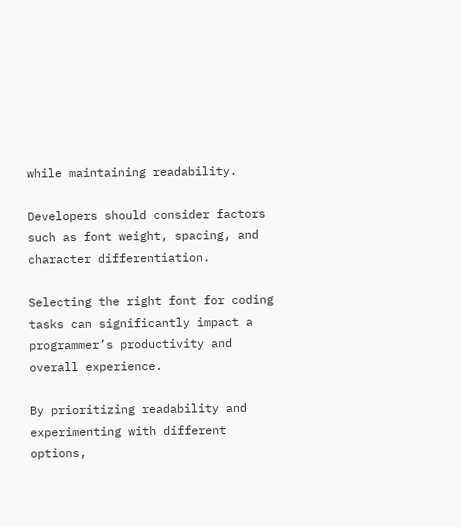while maintaining readability.

Developers should consider factors such as font weight, spacing, and character differentiation.

Selecting the right font for coding tasks can significantly impact a programmer’s productivity and overall experience.

By prioritizing readability and experimenting with different options,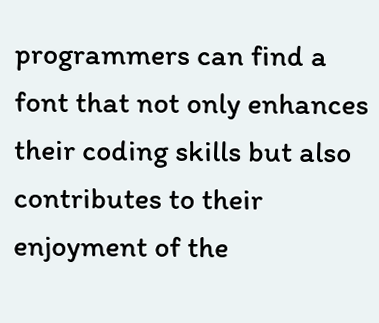programmers can find a font that not only enhances their coding skills but also contributes to their enjoyment of the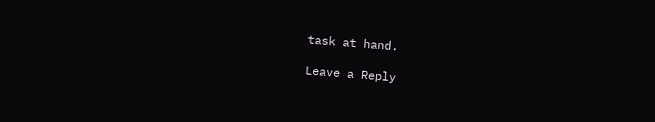task at hand.

Leave a Reply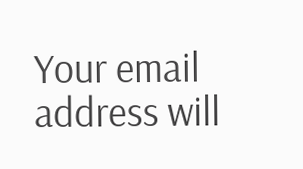Your email address will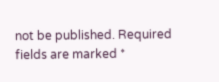not be published. Required fields are marked *